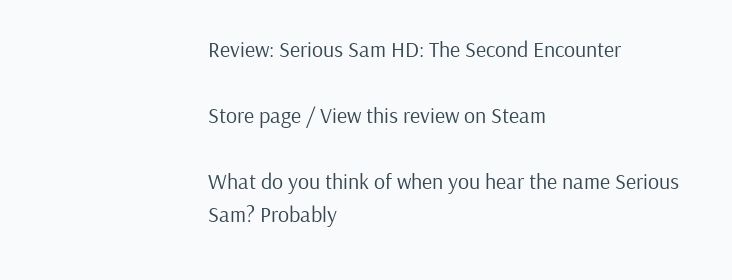Review: Serious Sam HD: The Second Encounter

Store page / View this review on Steam

What do you think of when you hear the name Serious Sam? Probably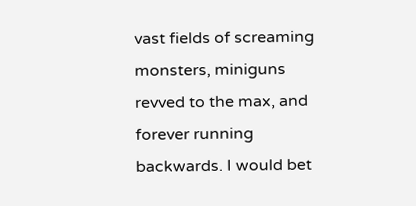vast fields of screaming monsters, miniguns revved to the max, and forever running backwards. I would bet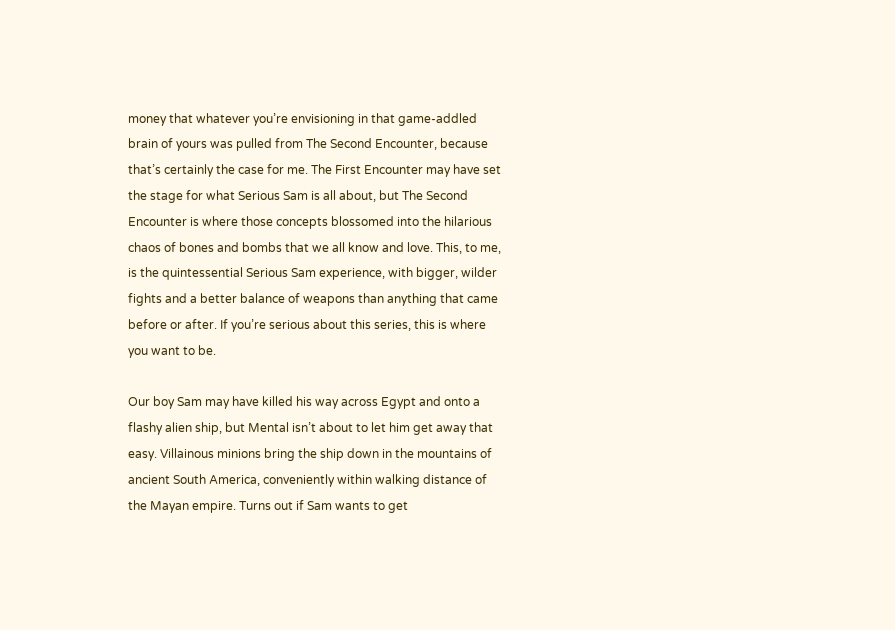money that whatever you’re envisioning in that game-addled brain of yours was pulled from The Second Encounter, because that’s certainly the case for me. The First Encounter may have set the stage for what Serious Sam is all about, but The Second Encounter is where those concepts blossomed into the hilarious chaos of bones and bombs that we all know and love. This, to me, is the quintessential Serious Sam experience, with bigger, wilder fights and a better balance of weapons than anything that came before or after. If you’re serious about this series, this is where you want to be.

Our boy Sam may have killed his way across Egypt and onto a flashy alien ship, but Mental isn’t about to let him get away that easy. Villainous minions bring the ship down in the mountains of ancient South America, conveniently within walking distance of the Mayan empire. Turns out if Sam wants to get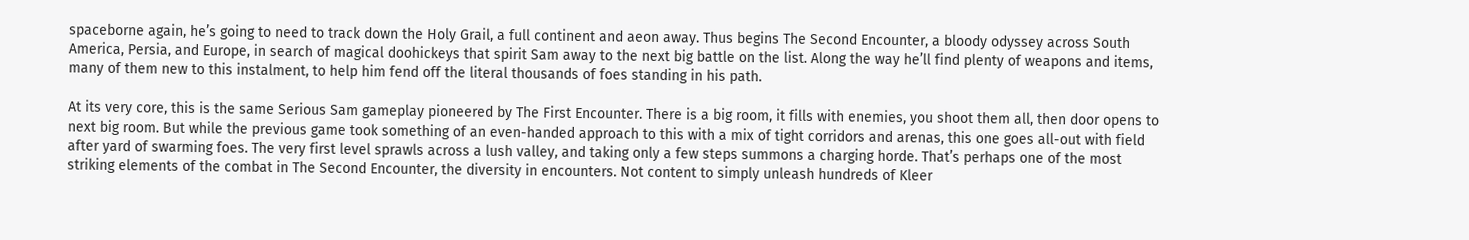spaceborne again, he’s going to need to track down the Holy Grail, a full continent and aeon away. Thus begins The Second Encounter, a bloody odyssey across South America, Persia, and Europe, in search of magical doohickeys that spirit Sam away to the next big battle on the list. Along the way he’ll find plenty of weapons and items, many of them new to this instalment, to help him fend off the literal thousands of foes standing in his path.

At its very core, this is the same Serious Sam gameplay pioneered by The First Encounter. There is a big room, it fills with enemies, you shoot them all, then door opens to next big room. But while the previous game took something of an even-handed approach to this with a mix of tight corridors and arenas, this one goes all-out with field after yard of swarming foes. The very first level sprawls across a lush valley, and taking only a few steps summons a charging horde. That’s perhaps one of the most striking elements of the combat in The Second Encounter, the diversity in encounters. Not content to simply unleash hundreds of Kleer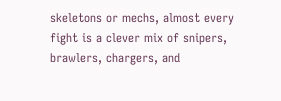skeletons or mechs, almost every fight is a clever mix of snipers, brawlers, chargers, and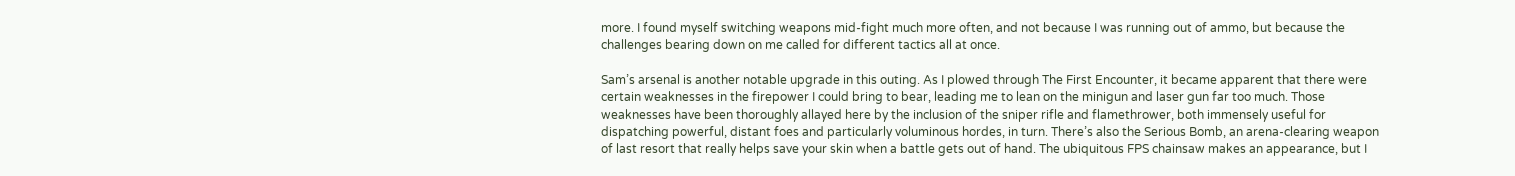more. I found myself switching weapons mid-fight much more often, and not because I was running out of ammo, but because the challenges bearing down on me called for different tactics all at once.

Sam’s arsenal is another notable upgrade in this outing. As I plowed through The First Encounter, it became apparent that there were certain weaknesses in the firepower I could bring to bear, leading me to lean on the minigun and laser gun far too much. Those weaknesses have been thoroughly allayed here by the inclusion of the sniper rifle and flamethrower, both immensely useful for dispatching powerful, distant foes and particularly voluminous hordes, in turn. There’s also the Serious Bomb, an arena-clearing weapon of last resort that really helps save your skin when a battle gets out of hand. The ubiquitous FPS chainsaw makes an appearance, but I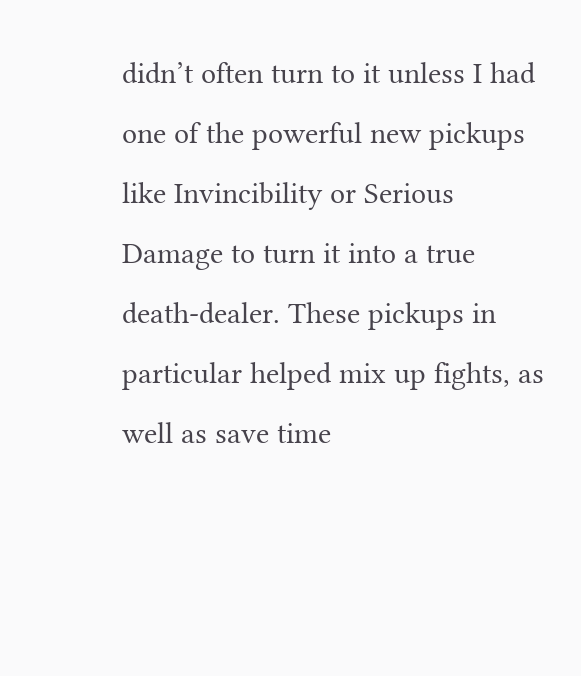didn’t often turn to it unless I had one of the powerful new pickups like Invincibility or Serious Damage to turn it into a true death-dealer. These pickups in particular helped mix up fights, as well as save time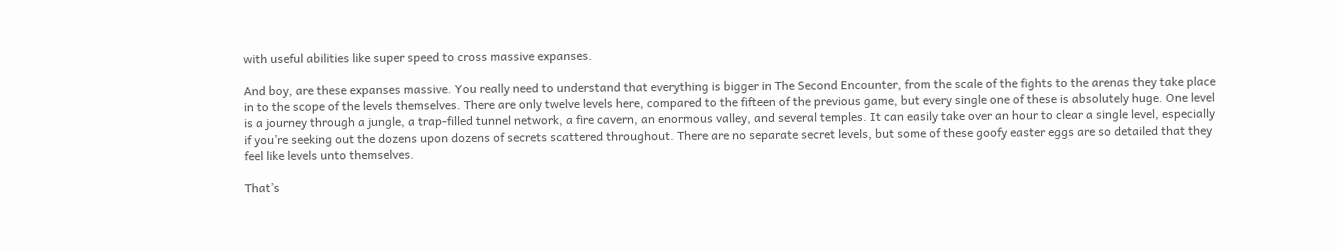with useful abilities like super speed to cross massive expanses.

And boy, are these expanses massive. You really need to understand that everything is bigger in The Second Encounter, from the scale of the fights to the arenas they take place in to the scope of the levels themselves. There are only twelve levels here, compared to the fifteen of the previous game, but every single one of these is absolutely huge. One level is a journey through a jungle, a trap-filled tunnel network, a fire cavern, an enormous valley, and several temples. It can easily take over an hour to clear a single level, especially if you’re seeking out the dozens upon dozens of secrets scattered throughout. There are no separate secret levels, but some of these goofy easter eggs are so detailed that they feel like levels unto themselves.

That’s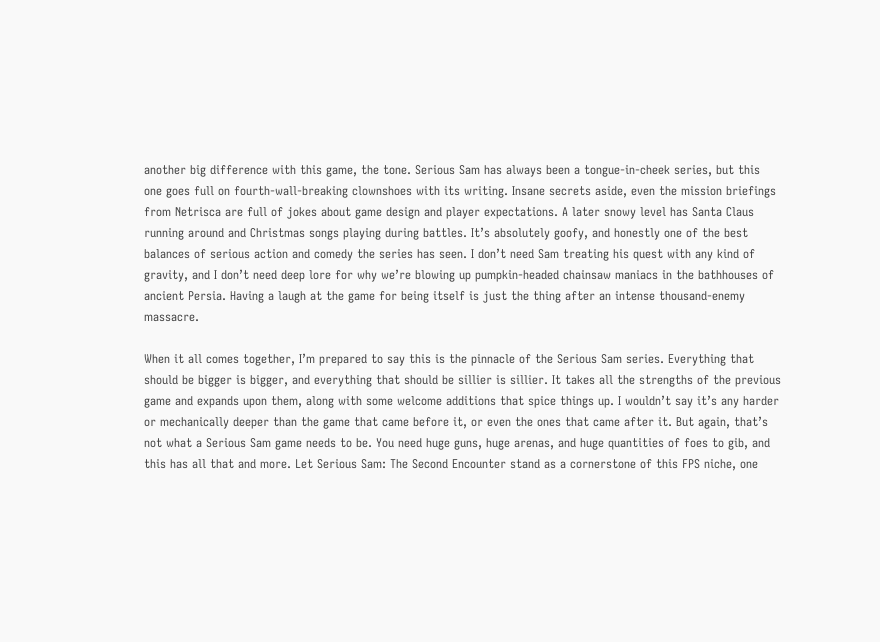another big difference with this game, the tone. Serious Sam has always been a tongue-in-cheek series, but this one goes full on fourth-wall-breaking clownshoes with its writing. Insane secrets aside, even the mission briefings from Netrisca are full of jokes about game design and player expectations. A later snowy level has Santa Claus running around and Christmas songs playing during battles. It’s absolutely goofy, and honestly one of the best balances of serious action and comedy the series has seen. I don’t need Sam treating his quest with any kind of gravity, and I don’t need deep lore for why we’re blowing up pumpkin-headed chainsaw maniacs in the bathhouses of ancient Persia. Having a laugh at the game for being itself is just the thing after an intense thousand-enemy massacre.

When it all comes together, I’m prepared to say this is the pinnacle of the Serious Sam series. Everything that should be bigger is bigger, and everything that should be sillier is sillier. It takes all the strengths of the previous game and expands upon them, along with some welcome additions that spice things up. I wouldn’t say it’s any harder or mechanically deeper than the game that came before it, or even the ones that came after it. But again, that’s not what a Serious Sam game needs to be. You need huge guns, huge arenas, and huge quantities of foes to gib, and this has all that and more. Let Serious Sam: The Second Encounter stand as a cornerstone of this FPS niche, one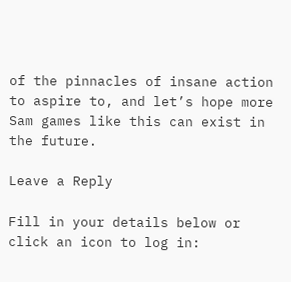of the pinnacles of insane action to aspire to, and let’s hope more Sam games like this can exist in the future.

Leave a Reply

Fill in your details below or click an icon to log in: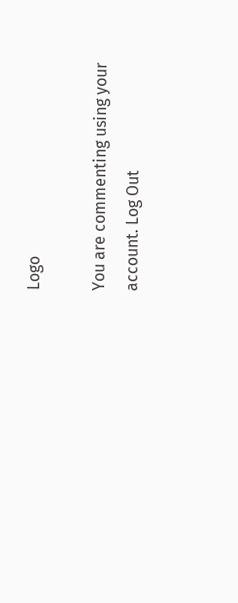Logo

You are commenting using your account. Log Out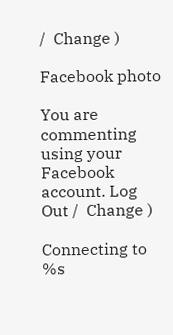/  Change )

Facebook photo

You are commenting using your Facebook account. Log Out /  Change )

Connecting to %s